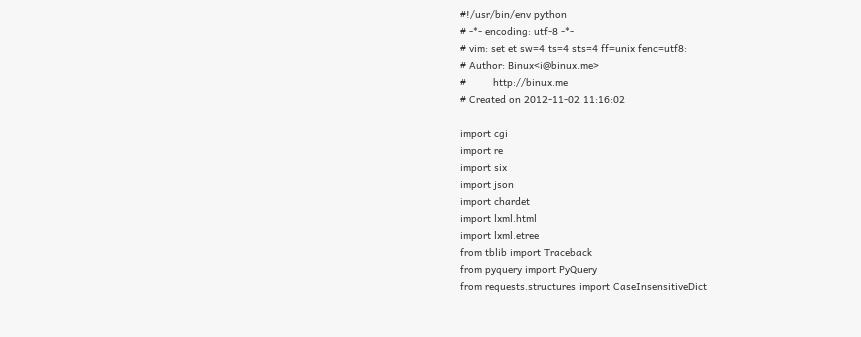#!/usr/bin/env python
# -*- encoding: utf-8 -*-
# vim: set et sw=4 ts=4 sts=4 ff=unix fenc=utf8:
# Author: Binux<i@binux.me>
#         http://binux.me
# Created on 2012-11-02 11:16:02

import cgi
import re
import six
import json
import chardet
import lxml.html
import lxml.etree
from tblib import Traceback
from pyquery import PyQuery
from requests.structures import CaseInsensitiveDict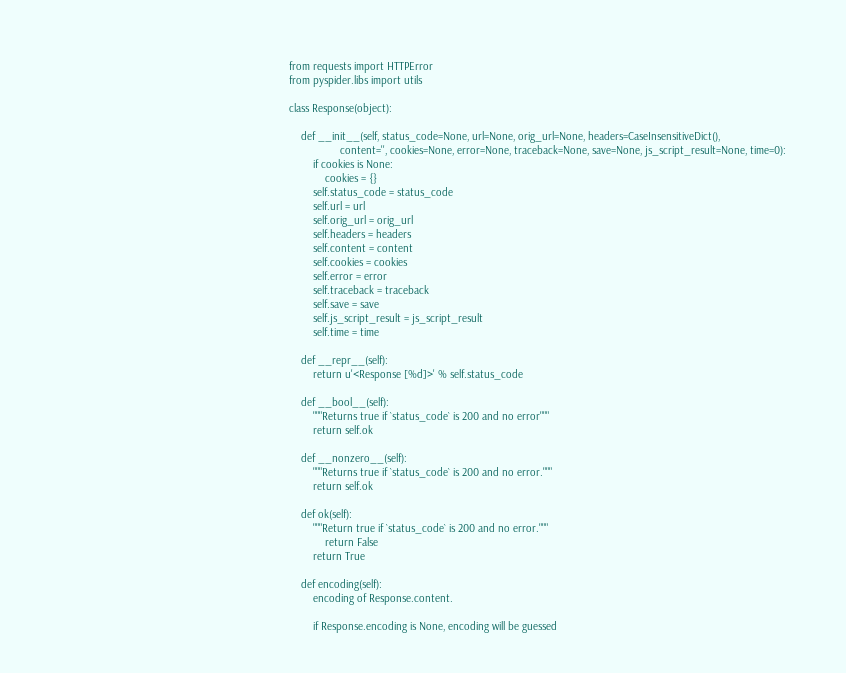from requests import HTTPError
from pyspider.libs import utils

class Response(object):

    def __init__(self, status_code=None, url=None, orig_url=None, headers=CaseInsensitiveDict(),
                 content='', cookies=None, error=None, traceback=None, save=None, js_script_result=None, time=0):
        if cookies is None:
            cookies = {}
        self.status_code = status_code
        self.url = url
        self.orig_url = orig_url
        self.headers = headers
        self.content = content
        self.cookies = cookies
        self.error = error
        self.traceback = traceback
        self.save = save
        self.js_script_result = js_script_result
        self.time = time

    def __repr__(self):
        return u'<Response [%d]>' % self.status_code

    def __bool__(self):
        """Returns true if `status_code` is 200 and no error"""
        return self.ok

    def __nonzero__(self):
        """Returns true if `status_code` is 200 and no error."""
        return self.ok

    def ok(self):
        """Return true if `status_code` is 200 and no error."""
            return False
        return True

    def encoding(self):
        encoding of Response.content.

        if Response.encoding is None, encoding will be guessed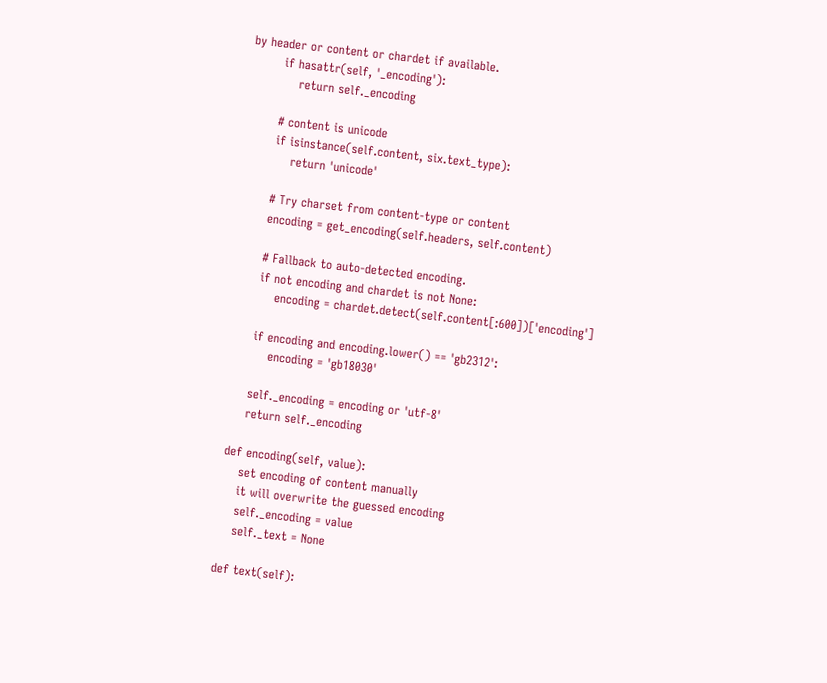by header or content or chardet if available.
        if hasattr(self, '_encoding'):
            return self._encoding

        # content is unicode
        if isinstance(self.content, six.text_type):
            return 'unicode'

        # Try charset from content-type or content
        encoding = get_encoding(self.headers, self.content)

        # Fallback to auto-detected encoding.
        if not encoding and chardet is not None:
            encoding = chardet.detect(self.content[:600])['encoding']

        if encoding and encoding.lower() == 'gb2312':
            encoding = 'gb18030'

        self._encoding = encoding or 'utf-8'
        return self._encoding

    def encoding(self, value):
        set encoding of content manually
        it will overwrite the guessed encoding
        self._encoding = value
        self._text = None

    def text(self):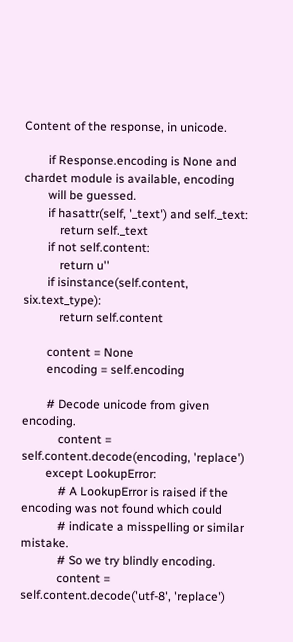Content of the response, in unicode.

        if Response.encoding is None and chardet module is available, encoding
        will be guessed.
        if hasattr(self, '_text') and self._text:
            return self._text
        if not self.content:
            return u''
        if isinstance(self.content, six.text_type):
            return self.content

        content = None
        encoding = self.encoding

        # Decode unicode from given encoding.
            content = self.content.decode(encoding, 'replace')
        except LookupError:
            # A LookupError is raised if the encoding was not found which could
            # indicate a misspelling or similar mistake.
            # So we try blindly encoding.
            content = self.content.decode('utf-8', 'replace')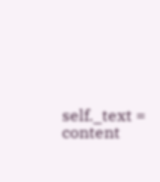self._text = content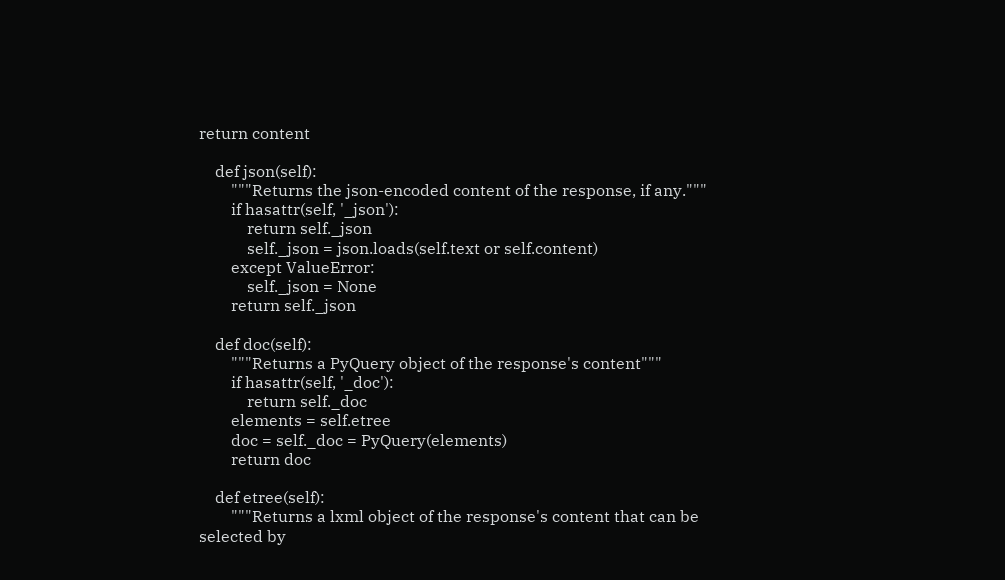return content

    def json(self):
        """Returns the json-encoded content of the response, if any."""
        if hasattr(self, '_json'):
            return self._json
            self._json = json.loads(self.text or self.content)
        except ValueError:
            self._json = None
        return self._json

    def doc(self):
        """Returns a PyQuery object of the response's content"""
        if hasattr(self, '_doc'):
            return self._doc
        elements = self.etree
        doc = self._doc = PyQuery(elements)
        return doc

    def etree(self):
        """Returns a lxml object of the response's content that can be selected by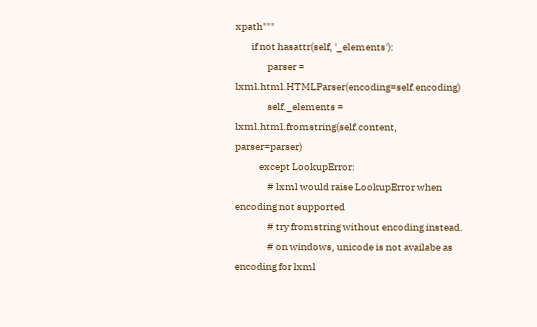xpath"""
        if not hasattr(self, '_elements'):
                parser = lxml.html.HTMLParser(encoding=self.encoding)
                self._elements = lxml.html.fromstring(self.content, parser=parser)
            except LookupError:
                # lxml would raise LookupError when encoding not supported
                # try fromstring without encoding instead.
                # on windows, unicode is not availabe as encoding for lxml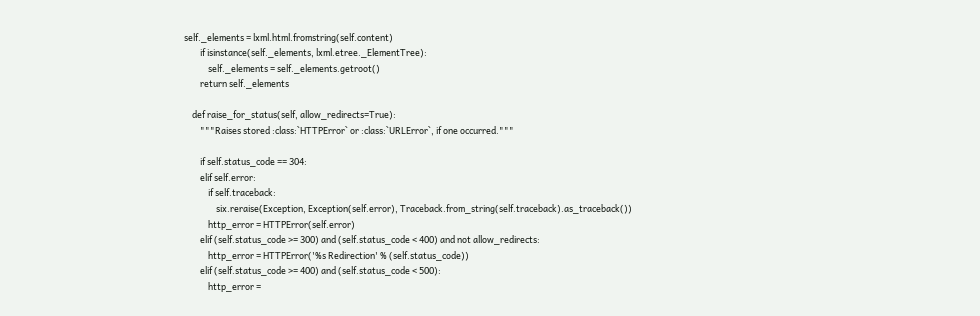self._elements = lxml.html.fromstring(self.content)
        if isinstance(self._elements, lxml.etree._ElementTree):
            self._elements = self._elements.getroot()
        return self._elements

    def raise_for_status(self, allow_redirects=True):
        """Raises stored :class:`HTTPError` or :class:`URLError`, if one occurred."""

        if self.status_code == 304:
        elif self.error:
            if self.traceback:
                six.reraise(Exception, Exception(self.error), Traceback.from_string(self.traceback).as_traceback())
            http_error = HTTPError(self.error)
        elif (self.status_code >= 300) and (self.status_code < 400) and not allow_redirects:
            http_error = HTTPError('%s Redirection' % (self.status_code))
        elif (self.status_code >= 400) and (self.status_code < 500):
            http_error =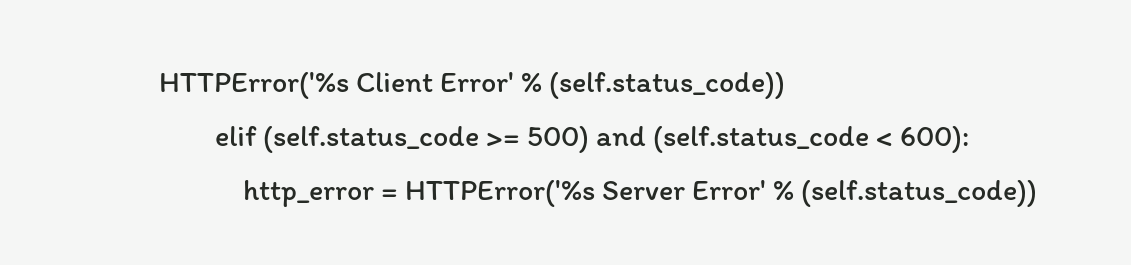HTTPError('%s Client Error' % (self.status_code))
        elif (self.status_code >= 500) and (self.status_code < 600):
            http_error = HTTPError('%s Server Error' % (self.status_code))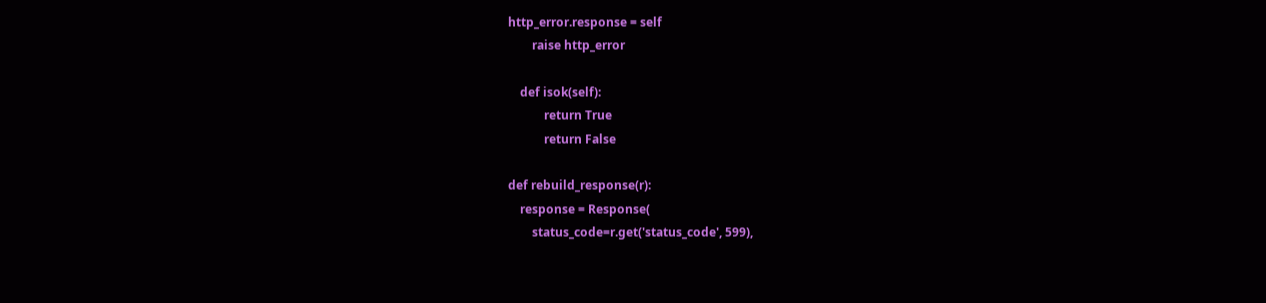http_error.response = self
        raise http_error

    def isok(self):
            return True
            return False

def rebuild_response(r):
    response = Response(
        status_code=r.get('status_code', 599),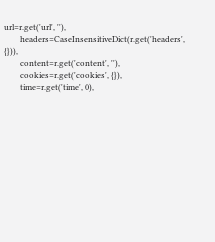url=r.get('url', ''),
        headers=CaseInsensitiveDict(r.get('headers', {})),
        content=r.get('content', ''),
        cookies=r.get('cookies', {}),
        time=r.get('time', 0),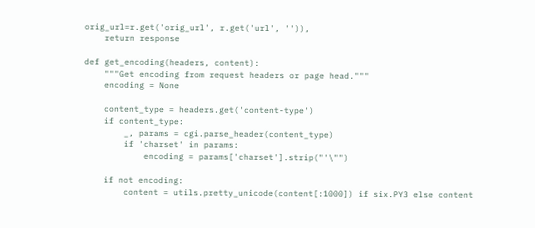orig_url=r.get('orig_url', r.get('url', '')),
    return response

def get_encoding(headers, content):
    """Get encoding from request headers or page head."""
    encoding = None

    content_type = headers.get('content-type')
    if content_type:
        _, params = cgi.parse_header(content_type)
        if 'charset' in params:
            encoding = params['charset'].strip("'\"")

    if not encoding:
        content = utils.pretty_unicode(content[:1000]) if six.PY3 else content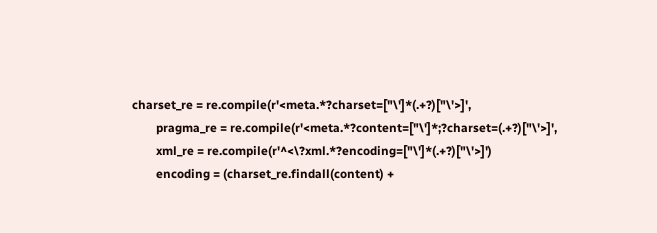charset_re = re.compile(r'<meta.*?charset=["\']*(.+?)["\'>]',
        pragma_re = re.compile(r'<meta.*?content=["\']*;?charset=(.+?)["\'>]',
        xml_re = re.compile(r'^<\?xml.*?encoding=["\']*(.+?)["\'>]')
        encoding = (charset_re.findall(content) +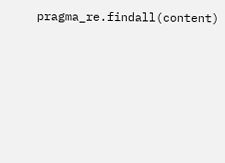pragma_re.findall(content)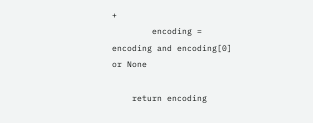+
        encoding = encoding and encoding[0] or None

    return encoding